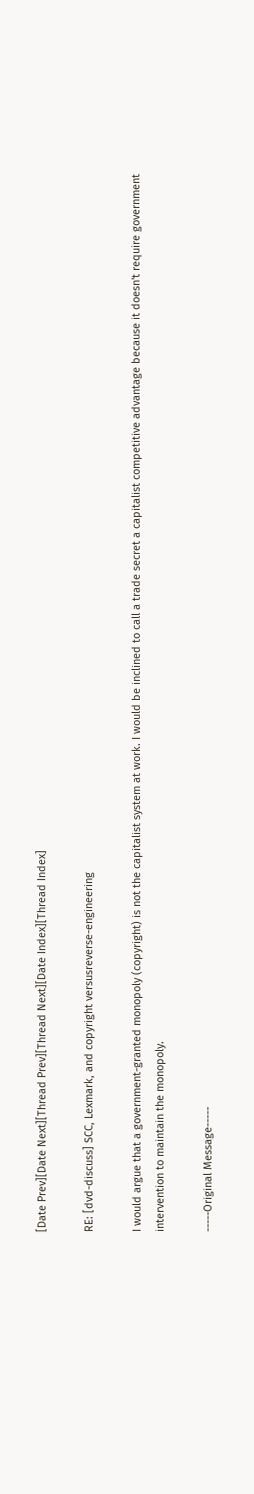[Date Prev][Date Next][Thread Prev][Thread Next][Date Index][Thread Index]

RE: [dvd-discuss] SCC, Lexmark, and copyright versusreverse-engineering

I would argue that a government-granted monopoly (copyright) is not the capitalist system at work. I would be inclined to call a trade secret a capitalist competitive advantage because it doesn't require government intervention to maintain the monopoly.

-----Original Message-----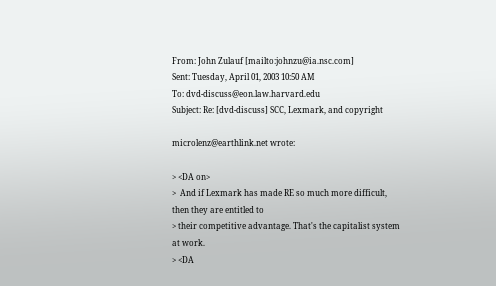From: John Zulauf [mailto:johnzu@ia.nsc.com]
Sent: Tuesday, April 01, 2003 10:50 AM
To: dvd-discuss@eon.law.harvard.edu
Subject: Re: [dvd-discuss] SCC, Lexmark, and copyright

microlenz@earthlink.net wrote:

> <DA on>
>  And if Lexmark has made RE so much more difficult, then they are entitled to
> their competitive advantage. That's the capitalist system at work.
> <DA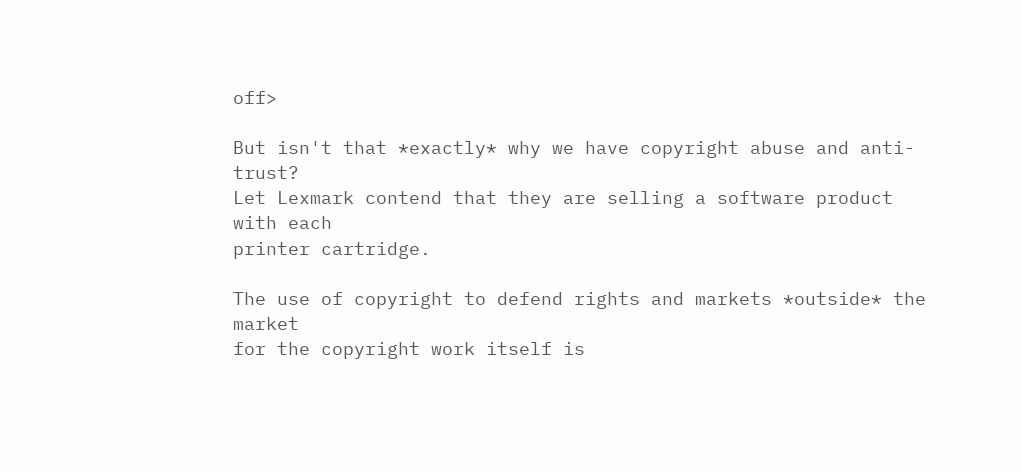off>

But isn't that *exactly* why we have copyright abuse and anti-trust?
Let Lexmark contend that they are selling a software product with each
printer cartridge.

The use of copyright to defend rights and markets *outside* the market
for the copyright work itself is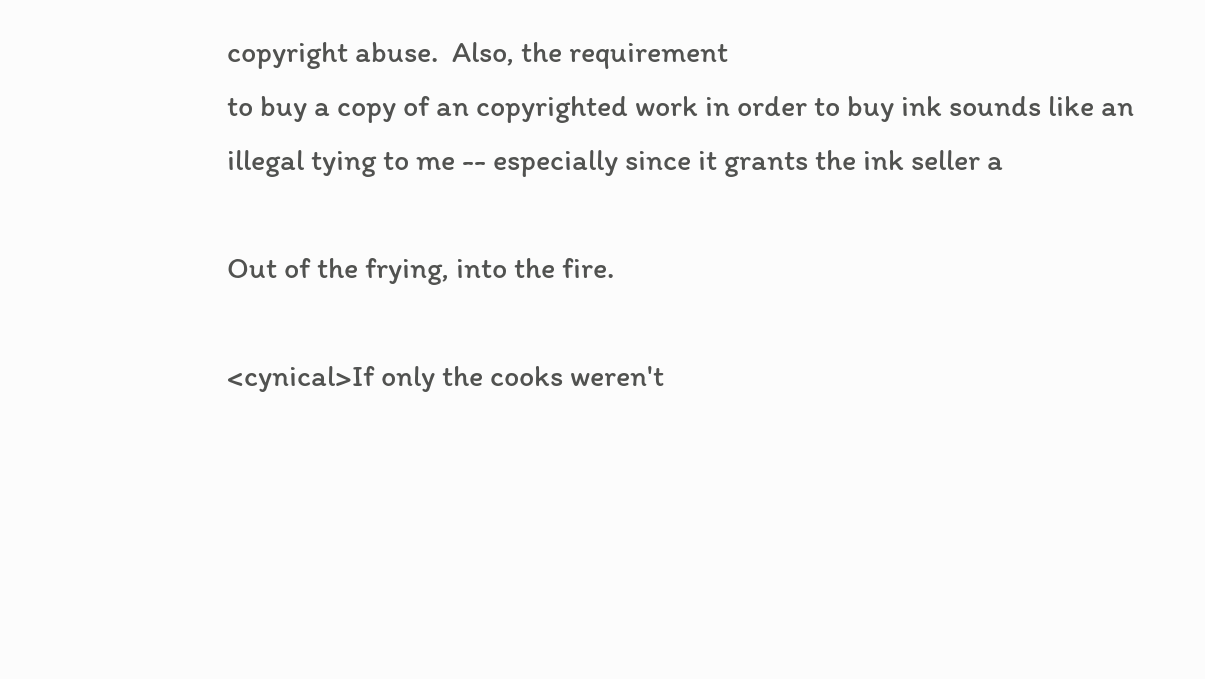copyright abuse.  Also, the requirement
to buy a copy of an copyrighted work in order to buy ink sounds like an
illegal tying to me -- especially since it grants the ink seller a

Out of the frying, into the fire.

<cynical>If only the cooks weren't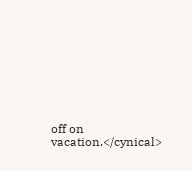off on vacation.</cynical>